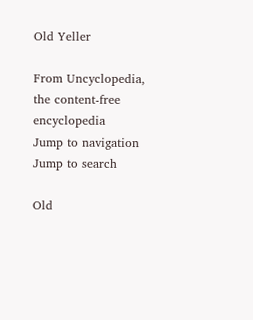Old Yeller

From Uncyclopedia, the content-free encyclopedia
Jump to navigation Jump to search

Old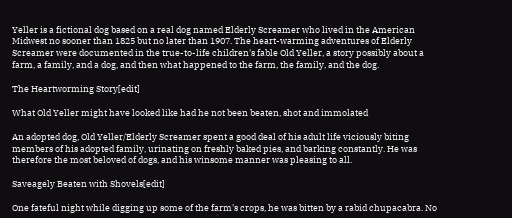Yeller is a fictional dog based on a real dog named Elderly Screamer who lived in the American Midwest no sooner than 1825 but no later than 1907. The heart-warming adventures of Elderly Screamer were documented in the true-to-life children's fable Old Yeller, a story possibly about a farm, a family, and a dog, and then what happened to the farm, the family, and the dog.

The Heartworming Story[edit]

What Old Yeller might have looked like had he not been beaten, shot and immolated

An adopted dog, Old Yeller/Elderly Screamer spent a good deal of his adult life viciously biting members of his adopted family, urinating on freshly baked pies, and barking constantly. He was therefore the most beloved of dogs, and his winsome manner was pleasing to all.

Saveagely Beaten with Shovels[edit]

One fateful night while digging up some of the farm's crops, he was bitten by a rabid chupacabra. No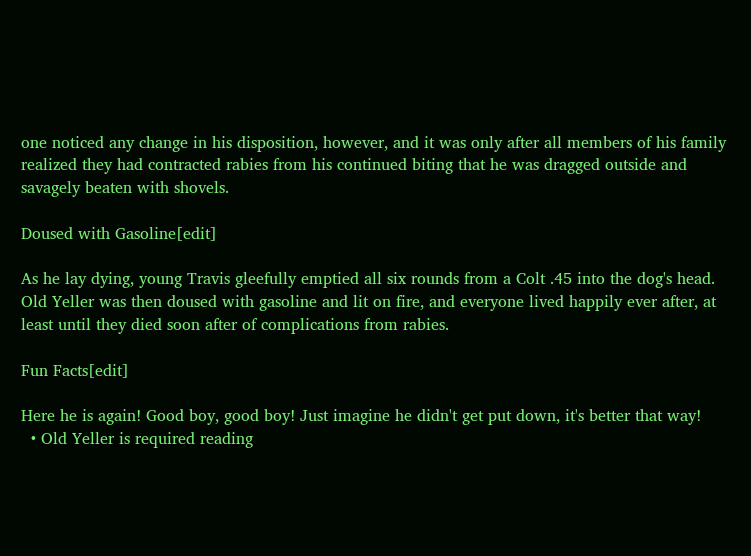one noticed any change in his disposition, however, and it was only after all members of his family realized they had contracted rabies from his continued biting that he was dragged outside and savagely beaten with shovels.

Doused with Gasoline[edit]

As he lay dying, young Travis gleefully emptied all six rounds from a Colt .45 into the dog's head. Old Yeller was then doused with gasoline and lit on fire, and everyone lived happily ever after, at least until they died soon after of complications from rabies.

Fun Facts[edit]

Here he is again! Good boy, good boy! Just imagine he didn't get put down, it's better that way!
  • Old Yeller is required reading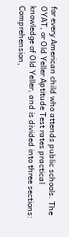for every American child who attends public schools. The OYAT, or Old Yeller Aptitude Test rates practical knowledge of Old Yeller, and is divided into three sections: Comprehension,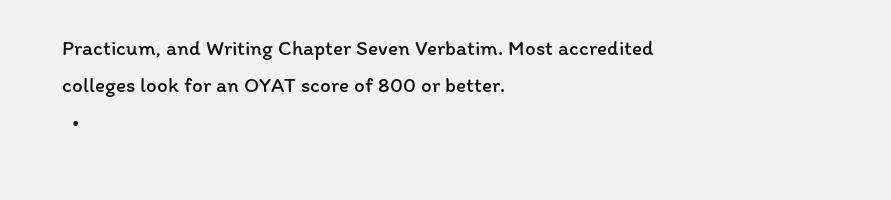Practicum, and Writing Chapter Seven Verbatim. Most accredited colleges look for an OYAT score of 800 or better.
  •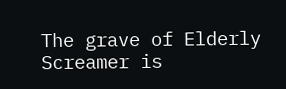The grave of Elderly Screamer is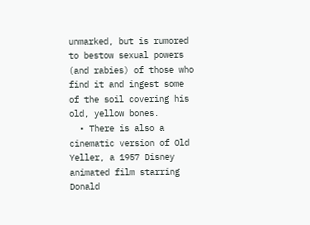unmarked, but is rumored to bestow sexual powers (and rabies) of those who find it and ingest some of the soil covering his old, yellow bones.
  • There is also a cinematic version of Old Yeller, a 1957 Disney animated film starring Donald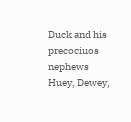Duck and his precociuos nephews Huey, Dewey,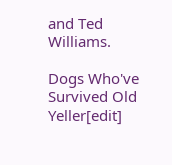and Ted Williams.

Dogs Who've Survived Old Yeller[edit]